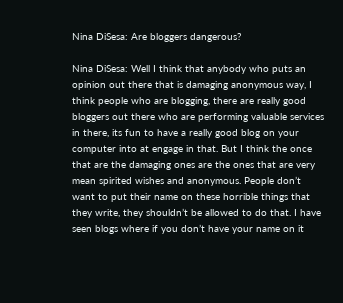Nina DiSesa: Are bloggers dangerous?

Nina DiSesa: Well I think that anybody who puts an opinion out there that is damaging anonymous way, I think people who are blogging, there are really good bloggers out there who are performing valuable services in there, its fun to have a really good blog on your computer into at engage in that. But I think the once that are the damaging ones are the ones that are very mean spirited wishes and anonymous. People don’t want to put their name on these horrible things that they write, they shouldn’t be allowed to do that. I have seen blogs where if you don’t have your name on it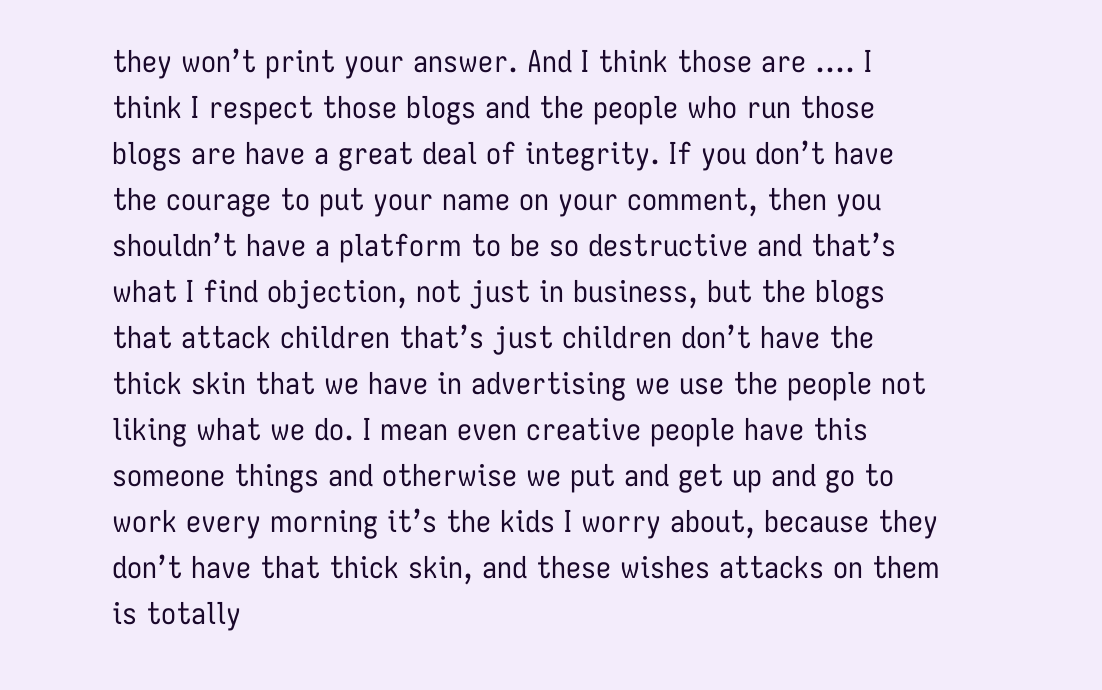they won’t print your answer. And I think those are …. I think I respect those blogs and the people who run those blogs are have a great deal of integrity. If you don’t have the courage to put your name on your comment, then you shouldn’t have a platform to be so destructive and that’s what I find objection, not just in business, but the blogs that attack children that’s just children don’t have the thick skin that we have in advertising we use the people not liking what we do. I mean even creative people have this someone things and otherwise we put and get up and go to work every morning it’s the kids I worry about, because they don’t have that thick skin, and these wishes attacks on them is totally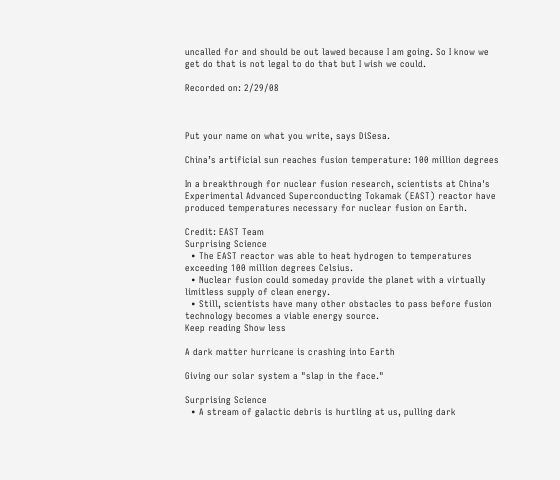uncalled for and should be out lawed because I am going. So I know we get do that is not legal to do that but I wish we could.

Recorded on: 2/29/08



Put your name on what you write, says DiSesa.

China’s artificial sun reaches fusion temperature: 100 million degrees

In a breakthrough for nuclear fusion research, scientists at China's Experimental Advanced Superconducting Tokamak (EAST) reactor have produced temperatures necessary for nuclear fusion on Earth.

Credit: EAST Team
Surprising Science
  • The EAST reactor was able to heat hydrogen to temperatures exceeding 100 million degrees Celsius.
  • Nuclear fusion could someday provide the planet with a virtually limitless supply of clean energy.
  • Still, scientists have many other obstacles to pass before fusion technology becomes a viable energy source.
Keep reading Show less

A dark matter hurricane is crashing into Earth

Giving our solar system a "slap in the face."

Surprising Science
  • A stream of galactic debris is hurtling at us, pulling dark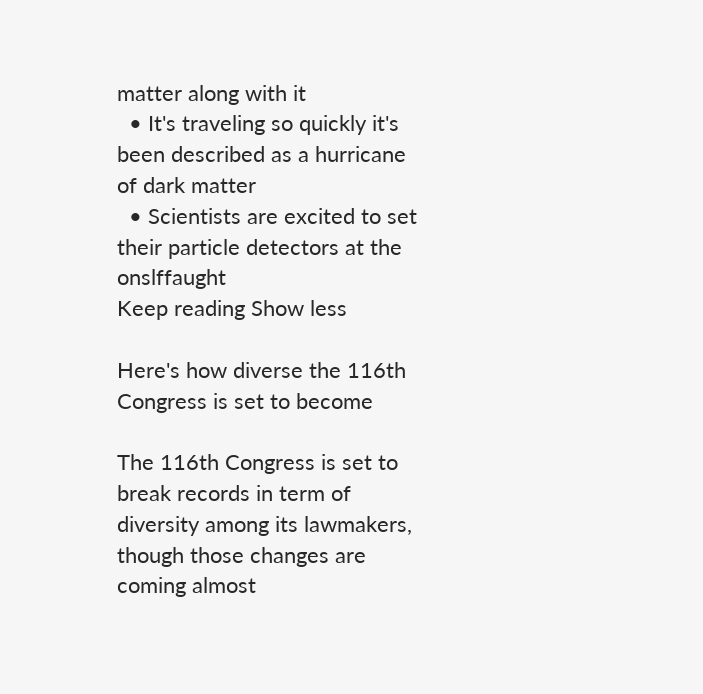matter along with it
  • It's traveling so quickly it's been described as a hurricane of dark matter
  • Scientists are excited to set their particle detectors at the onslffaught
Keep reading Show less

Here's how diverse the 116th Congress is set to become

The 116th Congress is set to break records in term of diversity among its lawmakers, though those changes are coming almost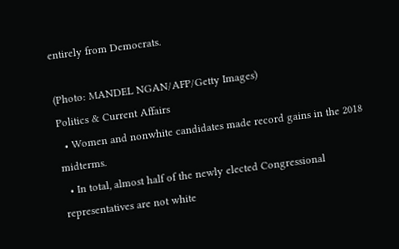entirely from Democrats.

(Photo: MANDEL NGAN/AFP/Getty Images)
Politics & Current Affairs
  • Women and nonwhite candidates made record gains in the 2018 midterms.
  • In total, almost half of the newly elected Congressional representatives are not white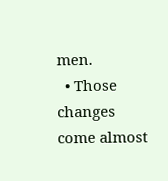men.
  • Those changes come almost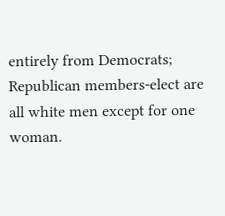entirely from Democrats; Republican members-elect are all white men except for one woman.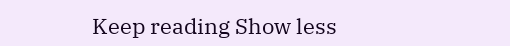Keep reading Show less